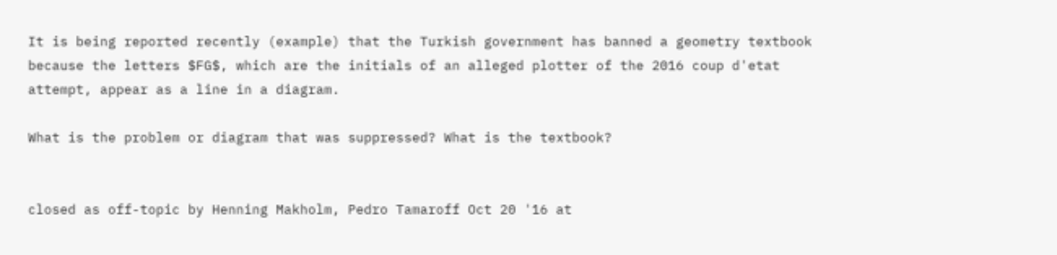It is being reported recently (example) that the Turkish government has banned a geometry textbook because the letters $FG$, which are the initials of an alleged plotter of the 2016 coup d'etat attempt, appear as a line in a diagram.

What is the problem or diagram that was suppressed? What is the textbook?


closed as off-topic by Henning Makholm, Pedro Tamaroff Oct 20 '16 at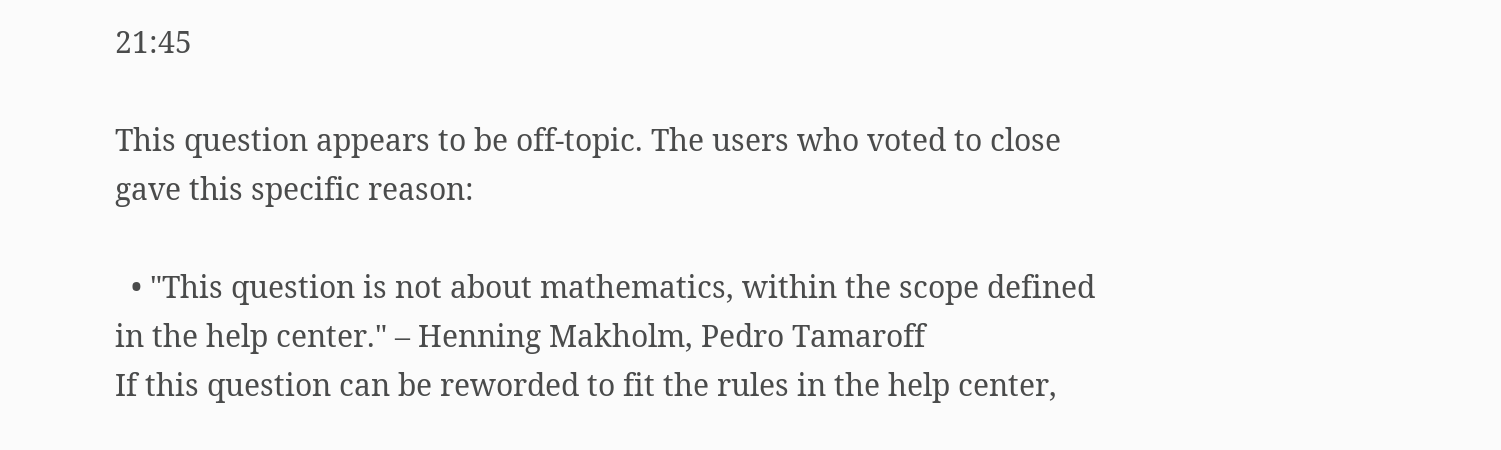21:45

This question appears to be off-topic. The users who voted to close gave this specific reason:

  • "This question is not about mathematics, within the scope defined in the help center." – Henning Makholm, Pedro Tamaroff
If this question can be reworded to fit the rules in the help center,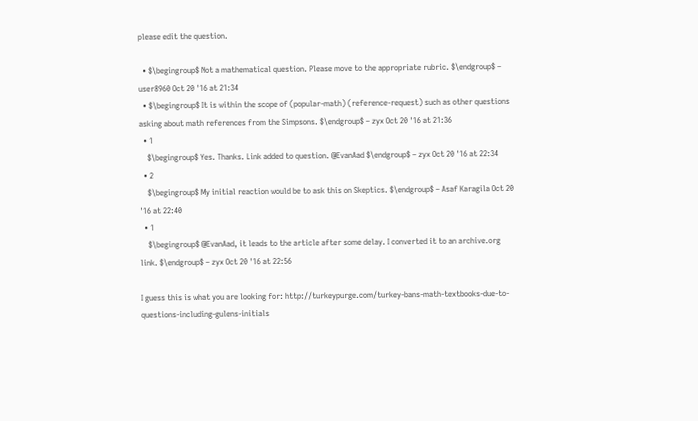please edit the question.

  • $\begingroup$ Not a mathematical question. Please move to the appropriate rubric. $\endgroup$ – user8960 Oct 20 '16 at 21:34
  • $\begingroup$ It is within the scope of (popular-math) (reference-request) such as other questions asking about math references from the Simpsons. $\endgroup$ – zyx Oct 20 '16 at 21:36
  • 1
    $\begingroup$ Yes. Thanks. Link added to question. @EvanAad $\endgroup$ – zyx Oct 20 '16 at 22:34
  • 2
    $\begingroup$ My initial reaction would be to ask this on Skeptics. $\endgroup$ – Asaf Karagila Oct 20 '16 at 22:40
  • 1
    $\begingroup$ @EvanAad, it leads to the article after some delay. I converted it to an archive.org link. $\endgroup$ – zyx Oct 20 '16 at 22:56

I guess this is what you are looking for: http://turkeypurge.com/turkey-bans-math-textbooks-due-to-questions-including-gulens-initials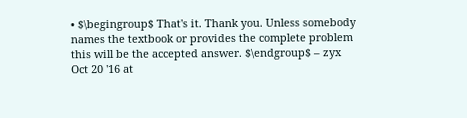• $\begingroup$ That's it. Thank you. Unless somebody names the textbook or provides the complete problem this will be the accepted answer. $\endgroup$ – zyx Oct 20 '16 at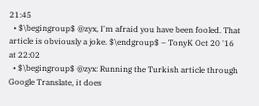21:45
  • $\begingroup$ @zyx, I'm afraid you have been fooled. That article is obviously a joke. $\endgroup$ – TonyK Oct 20 '16 at 22:02
  • $\begingroup$ @zyx: Running the Turkish article through Google Translate, it does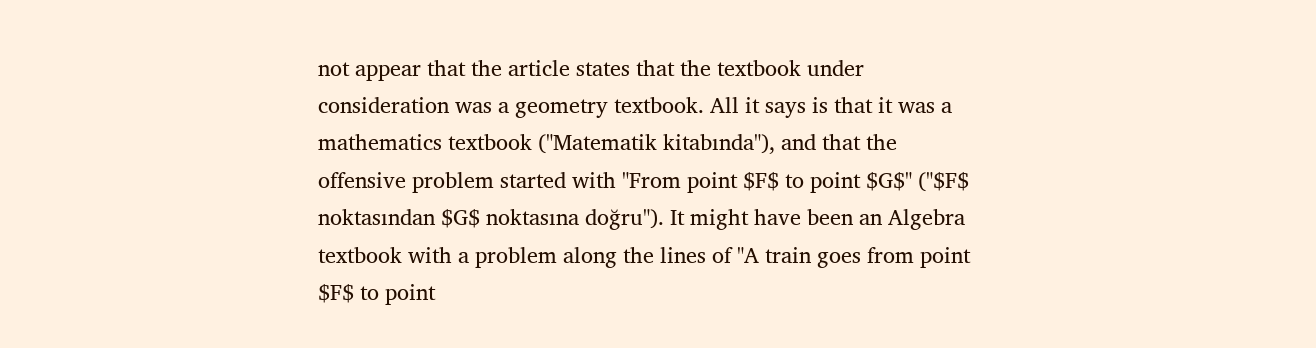not appear that the article states that the textbook under consideration was a geometry textbook. All it says is that it was a mathematics textbook ("Matematik kitabında"), and that the offensive problem started with "From point $F$ to point $G$" ("$F$ noktasından $G$ noktasına doğru"). It might have been an Algebra textbook with a problem along the lines of "A train goes from point $F$ to point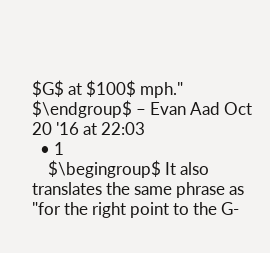$G$ at $100$ mph." $\endgroup$ – Evan Aad Oct 20 '16 at 22:03
  • 1
    $\begingroup$ It also translates the same phrase as "for the right point to the G-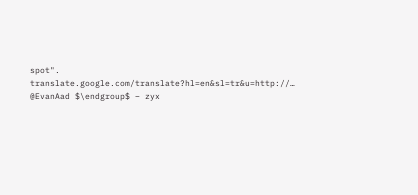spot". translate.google.com/translate?hl=en&sl=tr&u=http://… @EvanAad $\endgroup$ – zyx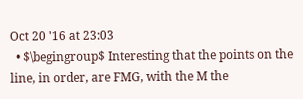Oct 20 '16 at 23:03
  • $\begingroup$ Interesting that the points on the line, in order, are FMG, with the M the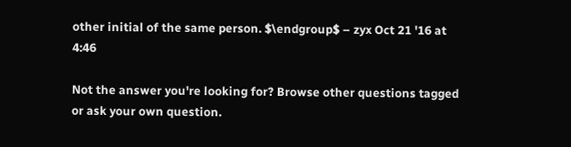other initial of the same person. $\endgroup$ – zyx Oct 21 '16 at 4:46

Not the answer you're looking for? Browse other questions tagged or ask your own question.